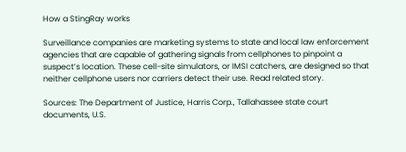How a StingRay works

Surveillance companies are marketing systems to state and local law enforcement agencies that are capable of gathering signals from cellphones to pinpoint a suspect’s location. These cell-site simulators, or IMSI catchers, are designed so that neither cellphone users nor carriers detect their use. Read related story.

Sources: The Department of Justice, Harris Corp., Tallahassee state court documents, U.S.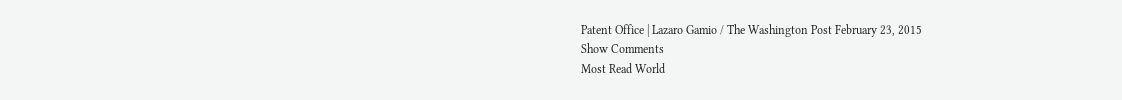Patent Office | Lazaro Gamio / The Washington Post February 23, 2015
Show Comments
Most Read World